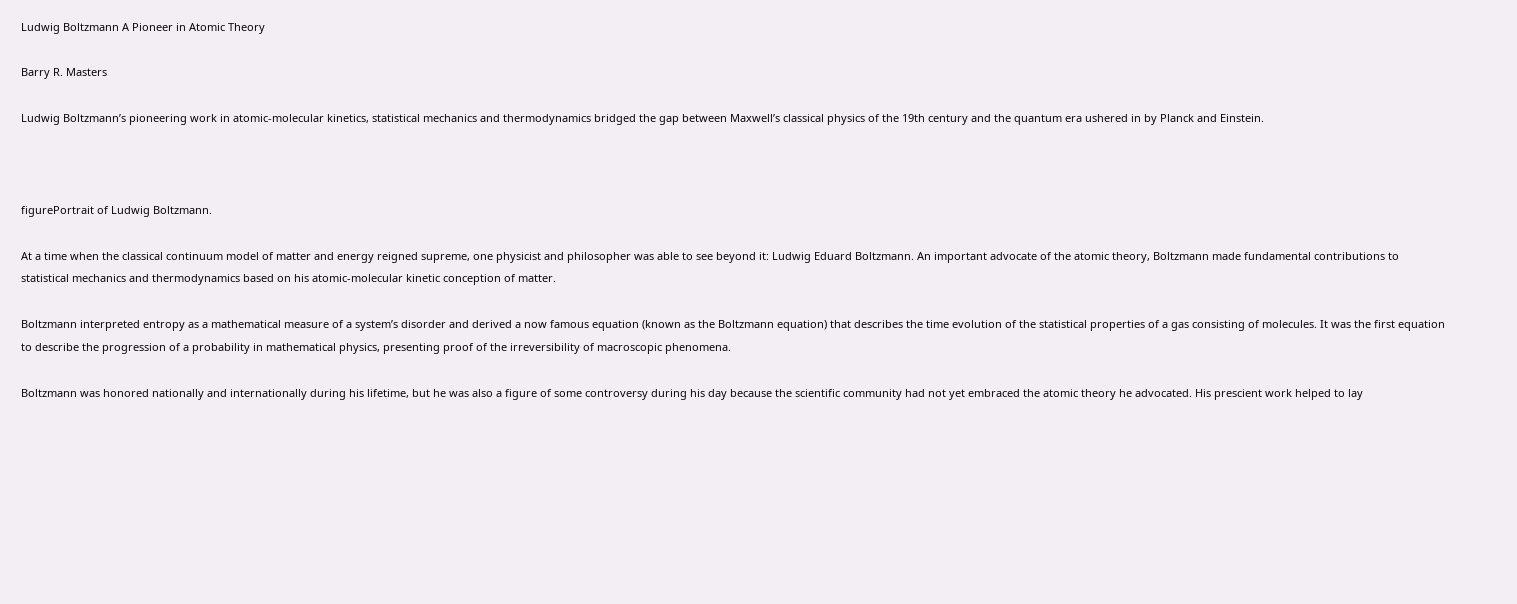Ludwig Boltzmann A Pioneer in Atomic Theory

Barry R. Masters

Ludwig Boltzmann’s pioneering work in atomic-molecular kinetics, statistical mechanics and thermodynamics bridged the gap between Maxwell’s classical physics of the 19th century and the quantum era ushered in by Planck and Einstein.



figurePortrait of Ludwig Boltzmann.

At a time when the classical continuum model of matter and energy reigned supreme, one physicist and philosopher was able to see beyond it: Ludwig Eduard Boltzmann. An important advocate of the atomic theory, Boltzmann made fundamental contributions to statistical mechanics and thermodynamics based on his atomic-molecular kinetic conception of matter.

Boltzmann interpreted entropy as a mathematical measure of a system’s disorder and derived a now famous equation (known as the Boltzmann equation) that describes the time evolution of the statistical properties of a gas consisting of molecules. It was the first equation to describe the progression of a probability in mathematical physics, presenting proof of the irreversibility of macroscopic phenomena.

Boltzmann was honored nationally and internationally during his lifetime, but he was also a figure of some controversy during his day because the scientific community had not yet embraced the atomic theory he advocated. His prescient work helped to lay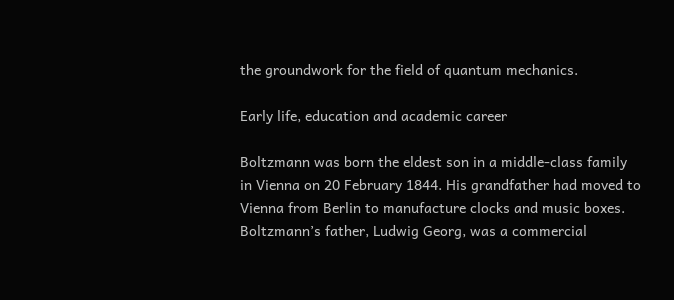the groundwork for the field of quantum mechanics.

Early life, education and academic career

Boltzmann was born the eldest son in a middle-class family in Vienna on 20 February 1844. His grandfather had moved to Vienna from Berlin to manufacture clocks and music boxes. Boltzmann’s father, Ludwig Georg, was a commercial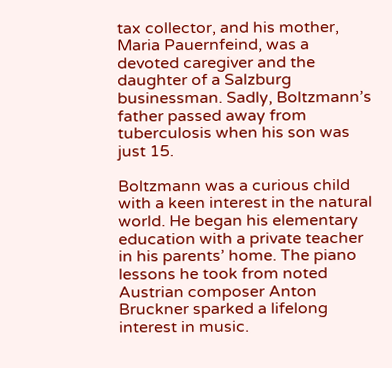tax collector, and his mother, Maria Pauernfeind, was a devoted caregiver and the daughter of a Salzburg businessman. Sadly, Boltzmann’s father passed away from tuberculosis when his son was just 15.

Boltzmann was a curious child with a keen interest in the natural world. He began his elementary education with a private teacher in his parents’ home. The piano lessons he took from noted Austrian composer Anton Bruckner sparked a lifelong interest in music.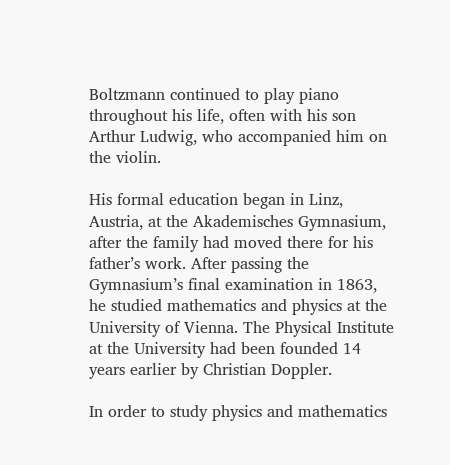Boltzmann continued to play piano throughout his life, often with his son Arthur Ludwig, who accompanied him on the violin.

His formal education began in Linz, Austria, at the Akademisches Gymnasium, after the family had moved there for his father’s work. After passing the Gymnasium’s final examination in 1863, he studied mathematics and physics at the University of Vienna. The Physical Institute at the University had been founded 14 years earlier by Christian Doppler.

In order to study physics and mathematics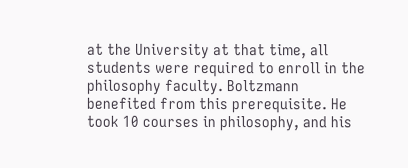at the University at that time, all students were required to enroll in the philosophy faculty. Boltzmann benefited from this prerequisite. He took 10 courses in philosophy, and his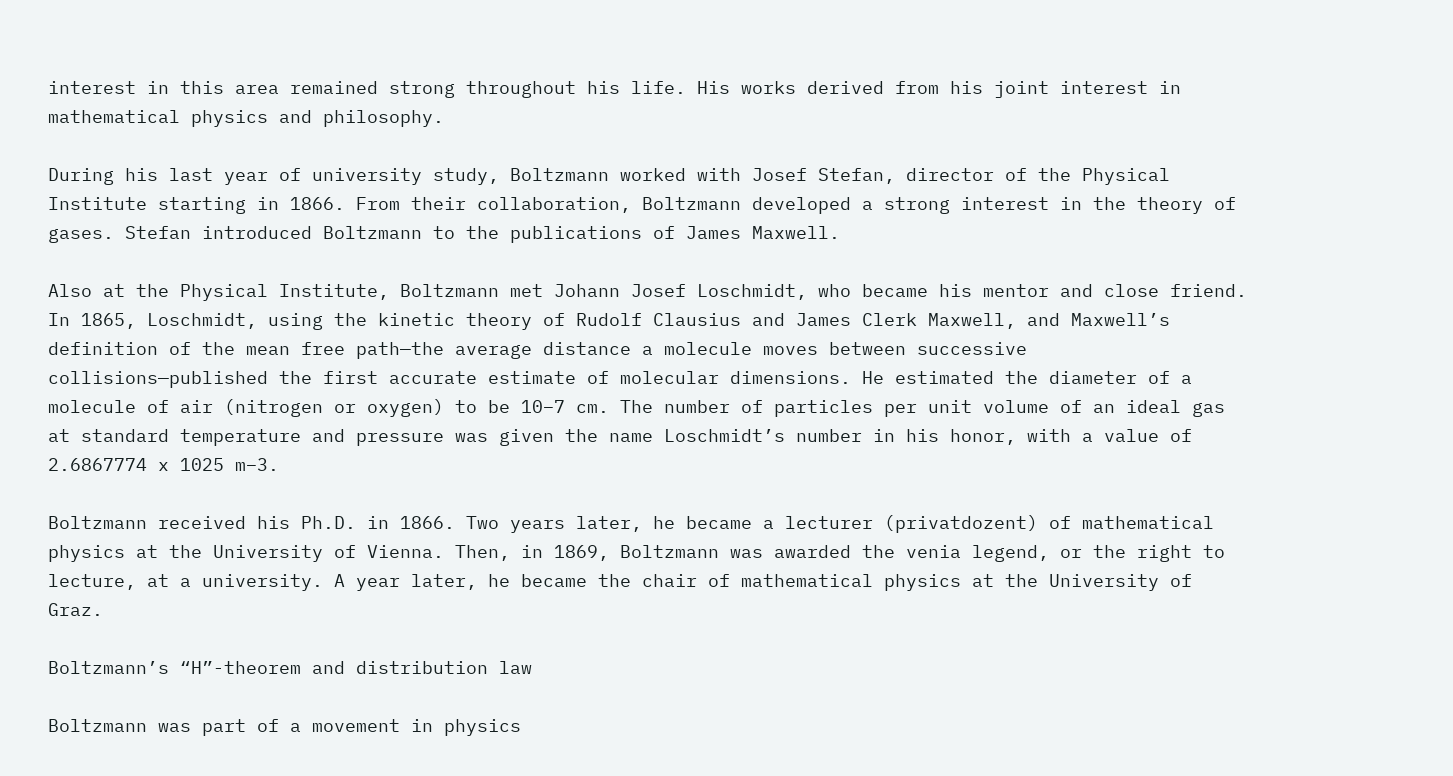interest in this area remained strong throughout his life. His works derived from his joint interest in mathematical physics and philosophy.

During his last year of university study, Boltzmann worked with Josef Stefan, director of the Physical Institute starting in 1866. From their collaboration, Boltzmann developed a strong interest in the theory of gases. Stefan introduced Boltzmann to the publications of James Maxwell.

Also at the Physical Institute, Boltzmann met Johann Josef Loschmidt, who became his mentor and close friend. In 1865, Loschmidt, using the kinetic theory of Rudolf Clausius and James Clerk Maxwell, and Maxwell’s definition of the mean free path—the average distance a molecule moves between successive collisions—published the first accurate estimate of molecular dimensions. He estimated the diameter of a molecule of air (nitrogen or oxygen) to be 10–7 cm. The number of particles per unit volume of an ideal gas at standard temperature and pressure was given the name Loschmidt’s number in his honor, with a value of 2.6867774 x 1025 m–3.

Boltzmann received his Ph.D. in 1866. Two years later, he became a lecturer (privatdozent) of mathematical physics at the University of Vienna. Then, in 1869, Boltzmann was awarded the venia legend, or the right to lecture, at a university. A year later, he became the chair of mathematical physics at the University of Graz.

Boltzmann’s “H”-theorem and distribution law

Boltzmann was part of a movement in physics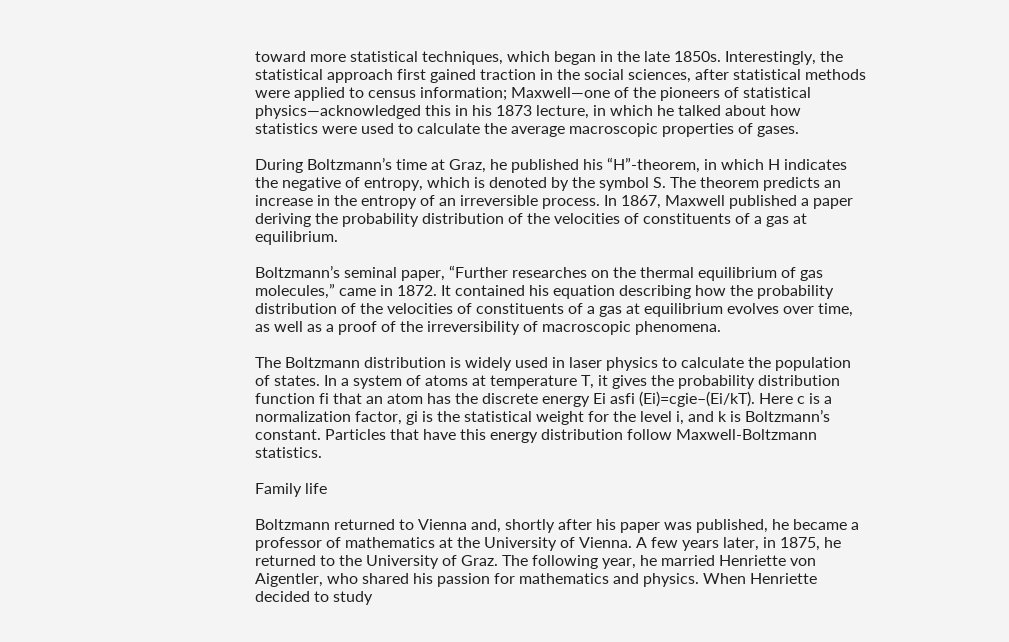toward more statistical techniques, which began in the late 1850s. Interestingly, the statistical approach first gained traction in the social sciences, after statistical methods were applied to census information; Maxwell—one of the pioneers of statistical physics—acknowledged this in his 1873 lecture, in which he talked about how statistics were used to calculate the average macroscopic properties of gases.

During Boltzmann’s time at Graz, he published his “H”-theorem, in which H indicates the negative of entropy, which is denoted by the symbol S. The theorem predicts an increase in the entropy of an irreversible process. In 1867, Maxwell published a paper deriving the probability distribution of the velocities of constituents of a gas at equilibrium.

Boltzmann’s seminal paper, “Further researches on the thermal equilibrium of gas molecules,” came in 1872. It contained his equation describing how the probability distribution of the velocities of constituents of a gas at equilibrium evolves over time, as well as a proof of the irreversibility of macroscopic phenomena.

The Boltzmann distribution is widely used in laser physics to calculate the population of states. In a system of atoms at temperature T, it gives the probability distribution function fi that an atom has the discrete energy Ei asfi (Ei)=cgie–(Ei/kT). Here c is a normalization factor, gi is the statistical weight for the level i, and k is Boltzmann’s constant. Particles that have this energy distribution follow Maxwell-Boltzmann statistics.

Family life

Boltzmann returned to Vienna and, shortly after his paper was published, he became a professor of mathematics at the University of Vienna. A few years later, in 1875, he returned to the University of Graz. The following year, he married Henriette von Aigentler, who shared his passion for mathematics and physics. When Henriette decided to study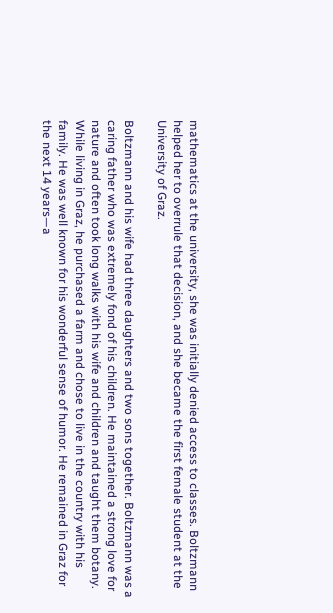mathematics at the university, she was initially denied access to classes. Boltzmann helped her to overrule that decision, and she became the first female student at the University of Graz.

Boltzmann and his wife had three daughters and two sons together. Boltzmann was a caring father who was extremely fond of his children. He maintained a strong love for nature and often took long walks with his wife and children and taught them botany. While living in Graz, he purchased a farm and chose to live in the country with his family. He was well known for his wonderful sense of humor. He remained in Graz for the next 14 years—a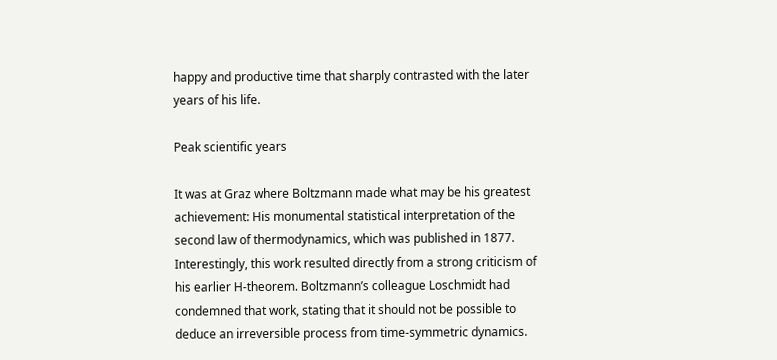happy and productive time that sharply contrasted with the later years of his life.

Peak scientific years

It was at Graz where Boltzmann made what may be his greatest achievement: His monumental statistical interpretation of the second law of thermodynamics, which was published in 1877. Interestingly, this work resulted directly from a strong criticism of his earlier H-theorem. Boltzmann’s colleague Loschmidt had condemned that work, stating that it should not be possible to deduce an irreversible process from time-symmetric dynamics.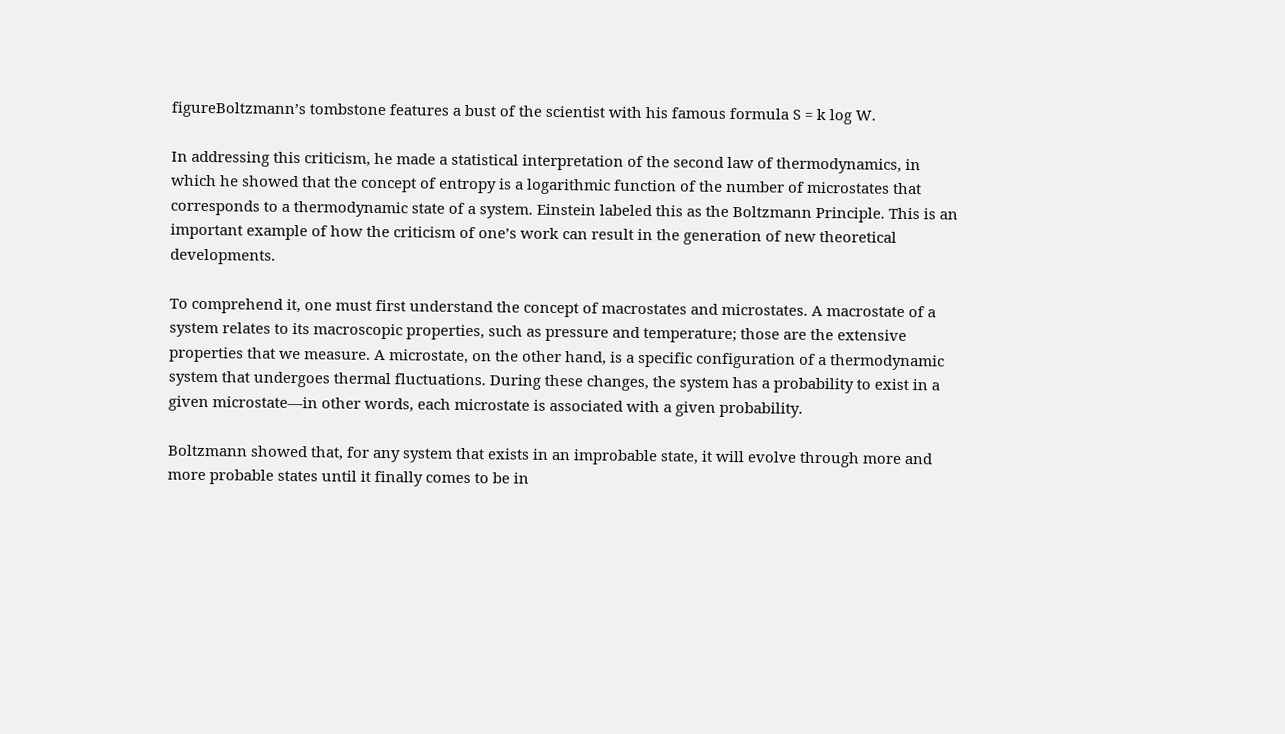figureBoltzmann’s tombstone features a bust of the scientist with his famous formula S = k log W.

In addressing this criticism, he made a statistical interpretation of the second law of thermodynamics, in which he showed that the concept of entropy is a logarithmic function of the number of microstates that corresponds to a thermodynamic state of a system. Einstein labeled this as the Boltzmann Principle. This is an important example of how the criticism of one’s work can result in the generation of new theoretical developments.

To comprehend it, one must first understand the concept of macrostates and microstates. A macrostate of a system relates to its macroscopic properties, such as pressure and temperature; those are the extensive properties that we measure. A microstate, on the other hand, is a specific configuration of a thermodynamic system that undergoes thermal fluctuations. During these changes, the system has a probability to exist in a given microstate—in other words, each microstate is associated with a given probability.

Boltzmann showed that, for any system that exists in an improbable state, it will evolve through more and more probable states until it finally comes to be in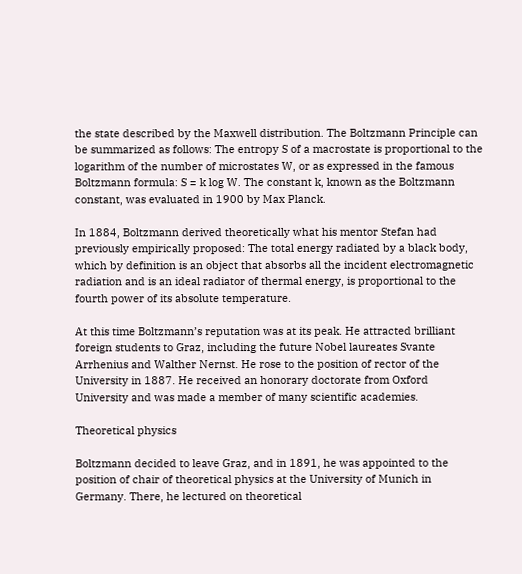the state described by the Maxwell distribution. The Boltzmann Principle can be summarized as follows: The entropy S of a macrostate is proportional to the logarithm of the number of microstates W, or as expressed in the famous Boltzmann formula: S = k log W. The constant k, known as the Boltzmann constant, was evaluated in 1900 by Max Planck.

In 1884, Boltzmann derived theoretically what his mentor Stefan had previously empirically proposed: The total energy radiated by a black body, which by definition is an object that absorbs all the incident electromagnetic radiation and is an ideal radiator of thermal energy, is proportional to the fourth power of its absolute temperature.

At this time Boltzmann’s reputation was at its peak. He attracted brilliant foreign students to Graz, including the future Nobel laureates Svante Arrhenius and Walther Nernst. He rose to the position of rector of the University in 1887. He received an honorary doctorate from Oxford University and was made a member of many scientific academies.

Theoretical physics

Boltzmann decided to leave Graz, and in 1891, he was appointed to the position of chair of theoretical physics at the University of Munich in Germany. There, he lectured on theoretical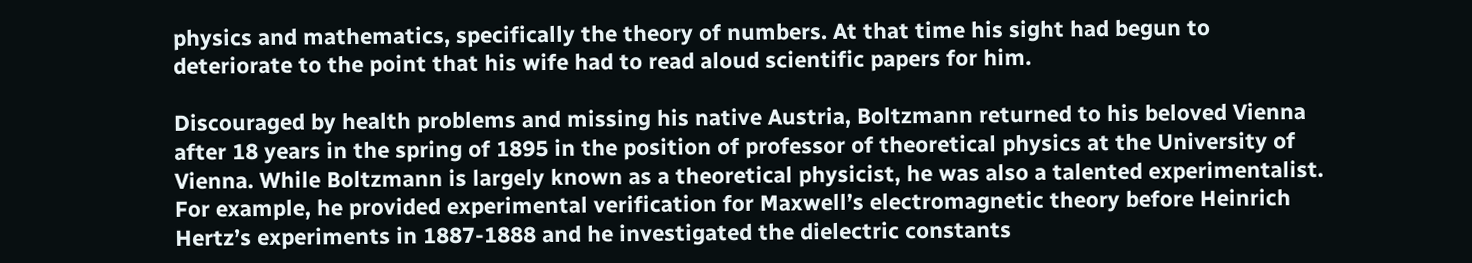physics and mathematics, specifically the theory of numbers. At that time his sight had begun to deteriorate to the point that his wife had to read aloud scientific papers for him.

Discouraged by health problems and missing his native Austria, Boltzmann returned to his beloved Vienna after 18 years in the spring of 1895 in the position of professor of theoretical physics at the University of Vienna. While Boltzmann is largely known as a theoretical physicist, he was also a talented experimentalist. For example, he provided experimental verification for Maxwell’s electromagnetic theory before Heinrich Hertz’s experiments in 1887-1888 and he investigated the dielectric constants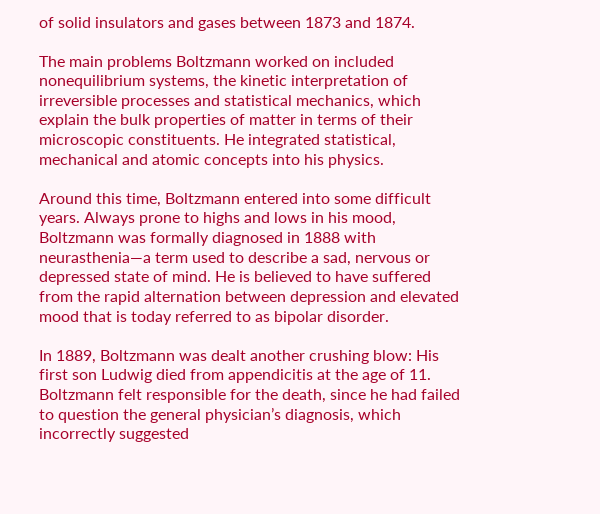of solid insulators and gases between 1873 and 1874.

The main problems Boltzmann worked on included nonequilibrium systems, the kinetic interpretation of irreversible processes and statistical mechanics, which explain the bulk properties of matter in terms of their microscopic constituents. He integrated statistical, mechanical and atomic concepts into his physics.

Around this time, Boltzmann entered into some difficult years. Always prone to highs and lows in his mood, Boltzmann was formally diagnosed in 1888 with neurasthenia—a term used to describe a sad, nervous or depressed state of mind. He is believed to have suffered from the rapid alternation between depression and elevated mood that is today referred to as bipolar disorder.

In 1889, Boltzmann was dealt another crushing blow: His first son Ludwig died from appendicitis at the age of 11. Boltzmann felt responsible for the death, since he had failed to question the general physician’s diagnosis, which incorrectly suggested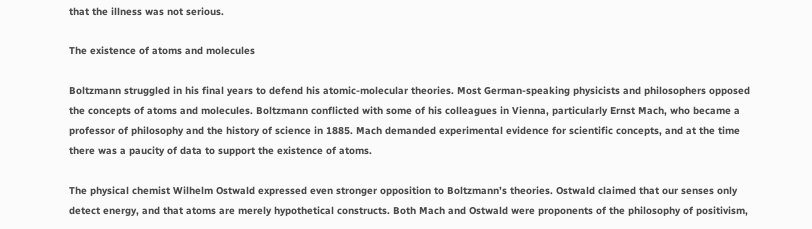that the illness was not serious.

The existence of atoms and molecules

Boltzmann struggled in his final years to defend his atomic-molecular theories. Most German-speaking physicists and philosophers opposed the concepts of atoms and molecules. Boltzmann conflicted with some of his colleagues in Vienna, particularly Ernst Mach, who became a professor of philosophy and the history of science in 1885. Mach demanded experimental evidence for scientific concepts, and at the time there was a paucity of data to support the existence of atoms.

The physical chemist Wilhelm Ostwald expressed even stronger opposition to Boltzmann’s theories. Ostwald claimed that our senses only detect energy, and that atoms are merely hypothetical constructs. Both Mach and Ostwald were proponents of the philosophy of positivism,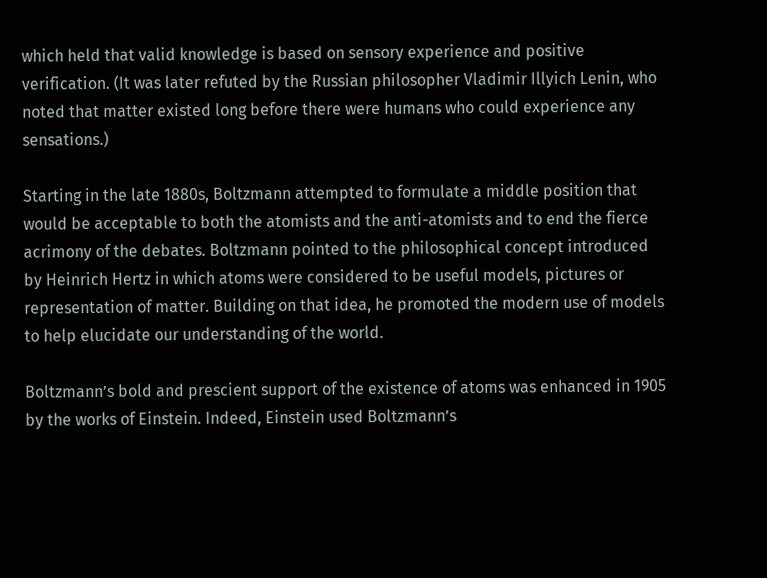which held that valid knowledge is based on sensory experience and positive verification. (It was later refuted by the Russian philosopher Vladimir Illyich Lenin, who noted that matter existed long before there were humans who could experience any sensations.)

Starting in the late 1880s, Boltzmann attempted to formulate a middle position that would be acceptable to both the atomists and the anti-atomists and to end the fierce acrimony of the debates. Boltzmann pointed to the philosophical concept introduced by Heinrich Hertz in which atoms were considered to be useful models, pictures or representation of matter. Building on that idea, he promoted the modern use of models to help elucidate our understanding of the world.

Boltzmann’s bold and prescient support of the existence of atoms was enhanced in 1905 by the works of Einstein. Indeed, Einstein used Boltzmann’s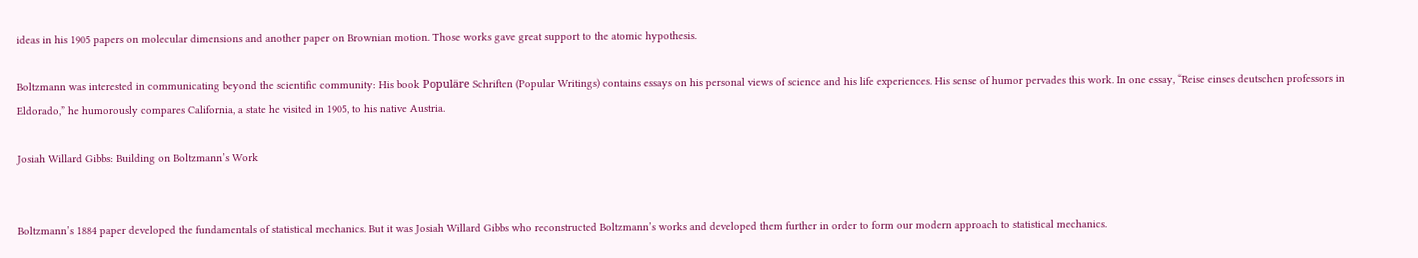ideas in his 1905 papers on molecular dimensions and another paper on Brownian motion. Those works gave great support to the atomic hypothesis.

Boltzmann was interested in communicating beyond the scientific community: His book Populäre Schriften (Popular Writings) contains essays on his personal views of science and his life experiences. His sense of humor pervades this work. In one essay, “Reise einses deutschen professors in Eldorado,” he humorously compares California, a state he visited in 1905, to his native Austria.

Josiah Willard Gibbs: Building on Boltzmann’s Work


Boltzmann’s 1884 paper developed the fundamentals of statistical mechanics. But it was Josiah Willard Gibbs who reconstructed Boltzmann’s works and developed them further in order to form our modern approach to statistical mechanics.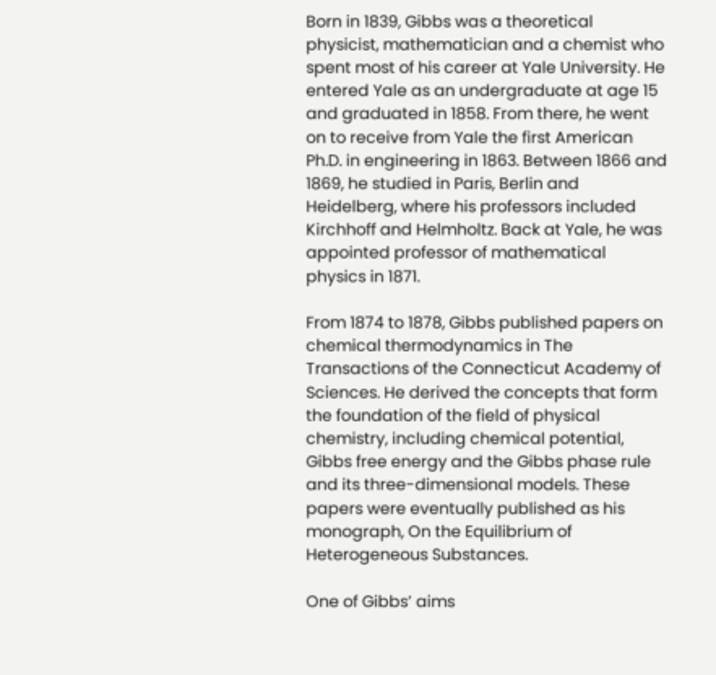Born in 1839, Gibbs was a theoretical physicist, mathematician and a chemist who spent most of his career at Yale University. He entered Yale as an undergraduate at age 15 and graduated in 1858. From there, he went on to receive from Yale the first American Ph.D. in engineering in 1863. Between 1866 and 1869, he studied in Paris, Berlin and Heidelberg, where his professors included Kirchhoff and Helmholtz. Back at Yale, he was appointed professor of mathematical physics in 1871.

From 1874 to 1878, Gibbs published papers on chemical thermodynamics in The Transactions of the Connecticut Academy of Sciences. He derived the concepts that form the foundation of the field of physical chemistry, including chemical potential, Gibbs free energy and the Gibbs phase rule and its three-dimensional models. These papers were eventually published as his monograph, On the Equilibrium of Heterogeneous Substances.

One of Gibbs’ aims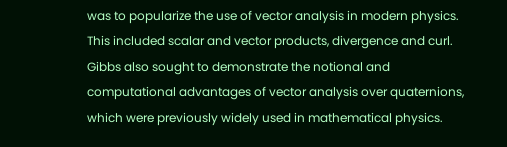was to popularize the use of vector analysis in modern physics. This included scalar and vector products, divergence and curl. Gibbs also sought to demonstrate the notional and computational advantages of vector analysis over quaternions, which were previously widely used in mathematical physics.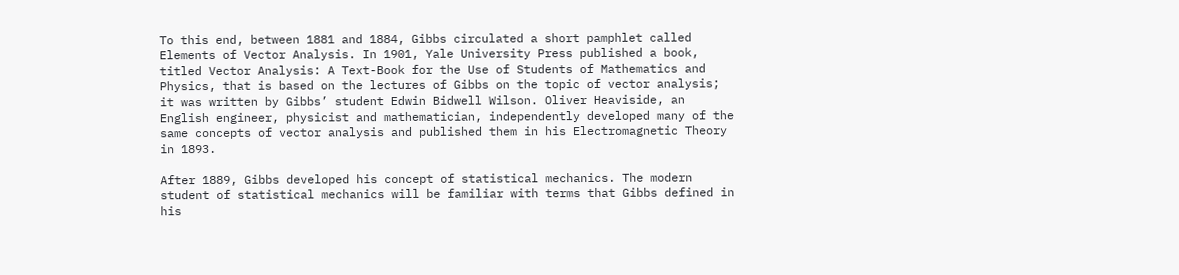To this end, between 1881 and 1884, Gibbs circulated a short pamphlet called Elements of Vector Analysis. In 1901, Yale University Press published a book, titled Vector Analysis: A Text-Book for the Use of Students of Mathematics and Physics, that is based on the lectures of Gibbs on the topic of vector analysis; it was written by Gibbs’ student Edwin Bidwell Wilson. Oliver Heaviside, an English engineer, physicist and mathematician, independently developed many of the same concepts of vector analysis and published them in his Electromagnetic Theory in 1893.

After 1889, Gibbs developed his concept of statistical mechanics. The modern student of statistical mechanics will be familiar with terms that Gibbs defined in his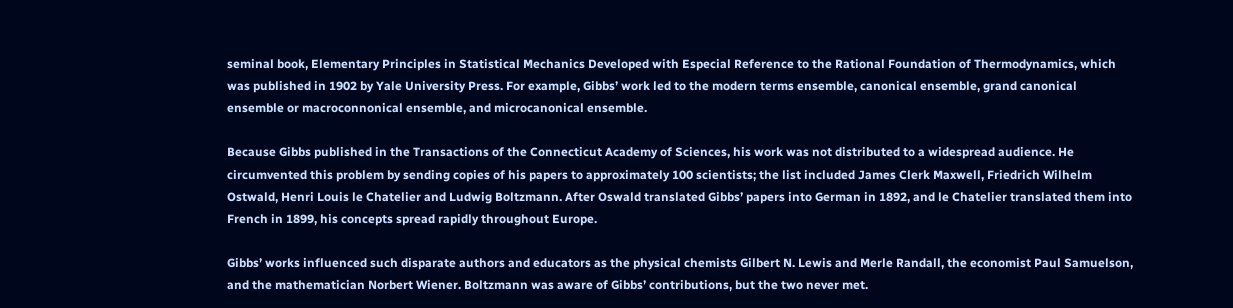seminal book, Elementary Principles in Statistical Mechanics Developed with Especial Reference to the Rational Foundation of Thermodynamics, which was published in 1902 by Yale University Press. For example, Gibbs’ work led to the modern terms ensemble, canonical ensemble, grand canonical ensemble or macroconnonical ensemble, and microcanonical ensemble.

Because Gibbs published in the Transactions of the Connecticut Academy of Sciences, his work was not distributed to a widespread audience. He circumvented this problem by sending copies of his papers to approximately 100 scientists; the list included James Clerk Maxwell, Friedrich Wilhelm Ostwald, Henri Louis le Chatelier and Ludwig Boltzmann. After Oswald translated Gibbs’ papers into German in 1892, and le Chatelier translated them into French in 1899, his concepts spread rapidly throughout Europe.

Gibbs’ works influenced such disparate authors and educators as the physical chemists Gilbert N. Lewis and Merle Randall, the economist Paul Samuelson, and the mathematician Norbert Wiener. Boltzmann was aware of Gibbs’ contributions, but the two never met.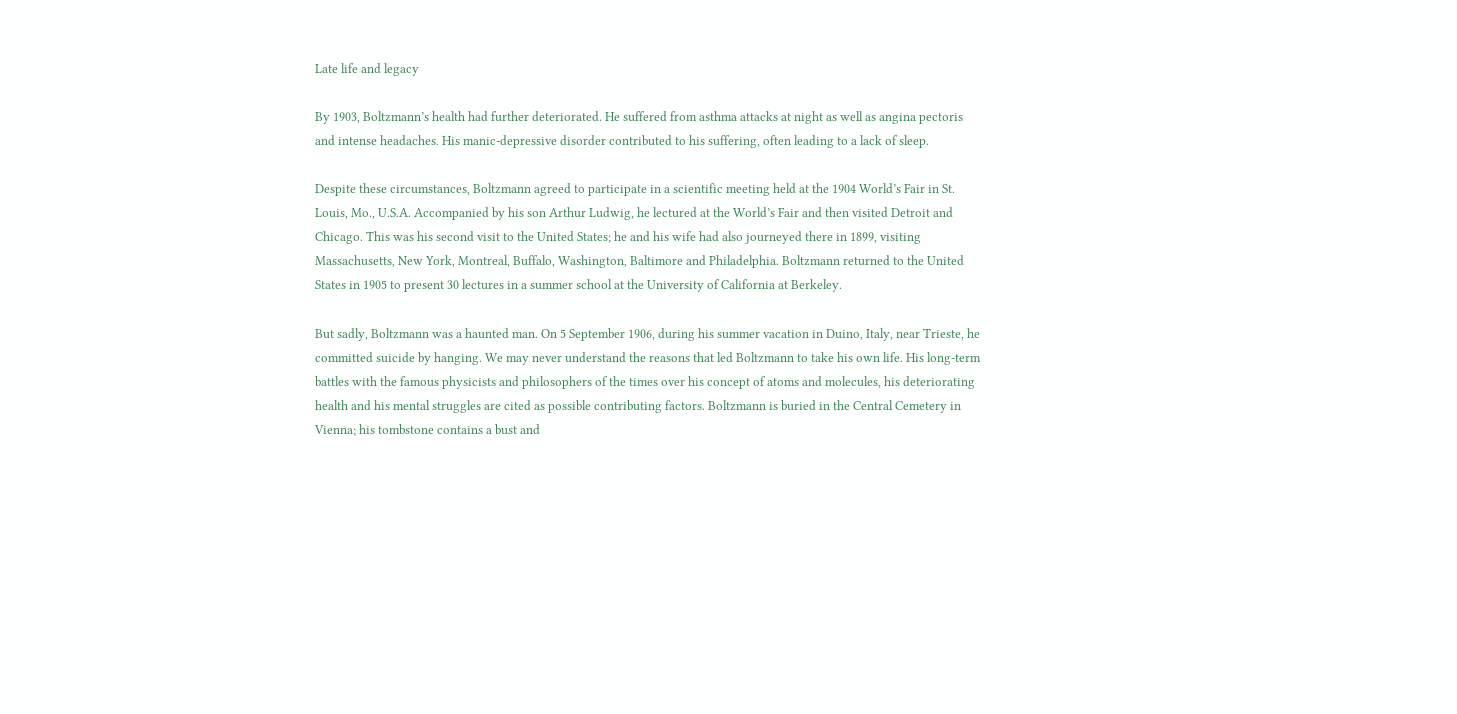Late life and legacy

By 1903, Boltzmann’s health had further deteriorated. He suffered from asthma attacks at night as well as angina pectoris and intense headaches. His manic-depressive disorder contributed to his suffering, often leading to a lack of sleep.

Despite these circumstances, Boltzmann agreed to participate in a scientific meeting held at the 1904 World’s Fair in St. Louis, Mo., U.S.A. Accompanied by his son Arthur Ludwig, he lectured at the World’s Fair and then visited Detroit and Chicago. This was his second visit to the United States; he and his wife had also journeyed there in 1899, visiting Massachusetts, New York, Montreal, Buffalo, Washington, Baltimore and Philadelphia. Boltzmann returned to the United States in 1905 to present 30 lectures in a summer school at the University of California at Berkeley.

But sadly, Boltzmann was a haunted man. On 5 September 1906, during his summer vacation in Duino, Italy, near Trieste, he committed suicide by hanging. We may never understand the reasons that led Boltzmann to take his own life. His long-term battles with the famous physicists and philosophers of the times over his concept of atoms and molecules, his deteriorating health and his mental struggles are cited as possible contributing factors. Boltzmann is buried in the Central Cemetery in Vienna; his tombstone contains a bust and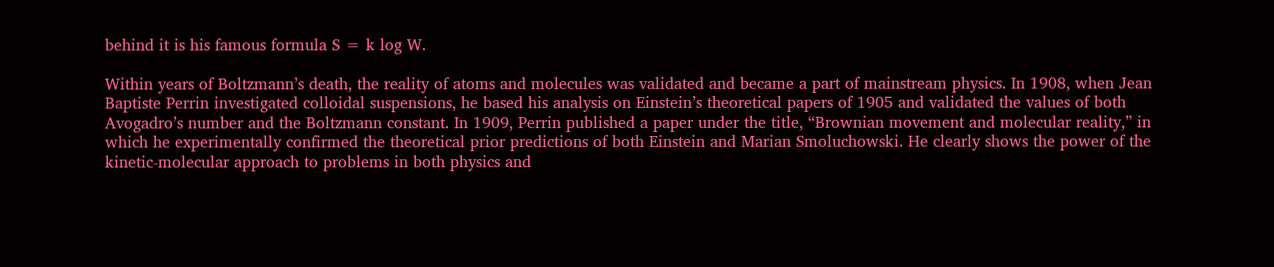behind it is his famous formula S = k log W.

Within years of Boltzmann’s death, the reality of atoms and molecules was validated and became a part of mainstream physics. In 1908, when Jean Baptiste Perrin investigated colloidal suspensions, he based his analysis on Einstein’s theoretical papers of 1905 and validated the values of both Avogadro’s number and the Boltzmann constant. In 1909, Perrin published a paper under the title, “Brownian movement and molecular reality,” in which he experimentally confirmed the theoretical prior predictions of both Einstein and Marian Smoluchowski. He clearly shows the power of the kinetic-molecular approach to problems in both physics and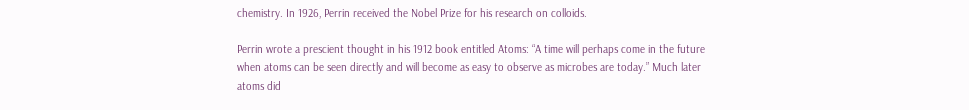chemistry. In 1926, Perrin received the Nobel Prize for his research on colloids.

Perrin wrote a prescient thought in his 1912 book entitled Atoms: “A time will perhaps come in the future when atoms can be seen directly and will become as easy to observe as microbes are today.” Much later atoms did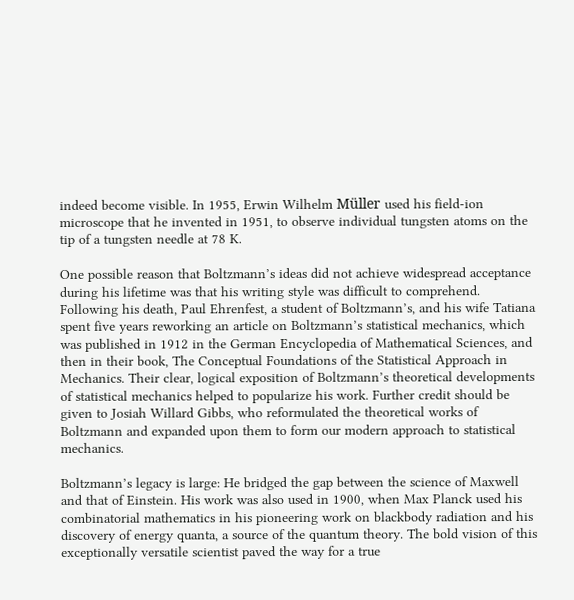indeed become visible. In 1955, Erwin Wilhelm Müller used his field-ion microscope that he invented in 1951, to observe individual tungsten atoms on the tip of a tungsten needle at 78 K.

One possible reason that Boltzmann’s ideas did not achieve widespread acceptance during his lifetime was that his writing style was difficult to comprehend. Following his death, Paul Ehrenfest, a student of Boltzmann’s, and his wife Tatiana spent five years reworking an article on Boltzmann’s statistical mechanics, which was published in 1912 in the German Encyclopedia of Mathematical Sciences, and then in their book, The Conceptual Foundations of the Statistical Approach in Mechanics. Their clear, logical exposition of Boltzmann’s theoretical developments of statistical mechanics helped to popularize his work. Further credit should be given to Josiah Willard Gibbs, who reformulated the theoretical works of Boltzmann and expanded upon them to form our modern approach to statistical mechanics.

Boltzmann’s legacy is large: He bridged the gap between the science of Maxwell and that of Einstein. His work was also used in 1900, when Max Planck used his combinatorial mathematics in his pioneering work on blackbody radiation and his discovery of energy quanta, a source of the quantum theory. The bold vision of this exceptionally versatile scientist paved the way for a true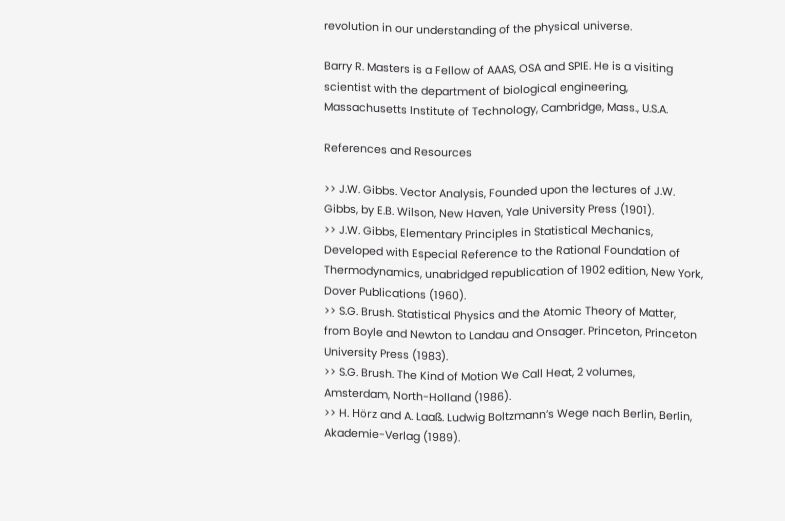revolution in our understanding of the physical universe.

Barry R. Masters is a Fellow of AAAS, OSA and SPIE. He is a visiting scientist with the department of biological engineering, Massachusetts Institute of Technology, Cambridge, Mass., U.S.A.

References and Resources

>> J.W. Gibbs. Vector Analysis, Founded upon the lectures of J.W. Gibbs, by E.B. Wilson, New Haven, Yale University Press (1901).
>> J.W. Gibbs, Elementary Principles in Statistical Mechanics, Developed with Especial Reference to the Rational Foundation of Thermodynamics, unabridged republication of 1902 edition, New York, Dover Publications (1960).
>> S.G. Brush. Statistical Physics and the Atomic Theory of Matter, from Boyle and Newton to Landau and Onsager. Princeton, Princeton University Press (1983).
>> S.G. Brush. The Kind of Motion We Call Heat, 2 volumes, Amsterdam, North-Holland (1986).
>> H. Hörz and A. Laaß. Ludwig Boltzmann’s Wege nach Berlin, Berlin, Akademie-Verlag (1989).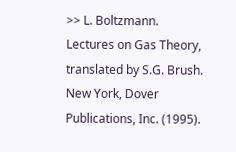>> L. Boltzmann. Lectures on Gas Theory, translated by S.G. Brush. New York, Dover Publications, Inc. (1995).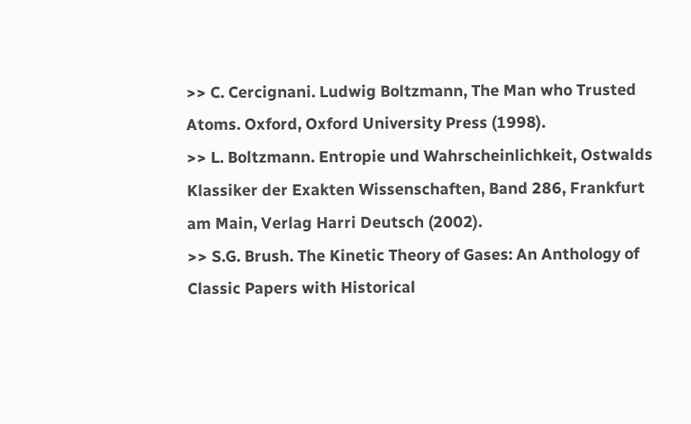>> C. Cercignani. Ludwig Boltzmann, The Man who Trusted Atoms. Oxford, Oxford University Press (1998).
>> L. Boltzmann. Entropie und Wahrscheinlichkeit, Ostwalds Klassiker der Exakten Wissenschaften, Band 286, Frankfurt am Main, Verlag Harri Deutsch (2002).
>> S.G. Brush. The Kinetic Theory of Gases: An Anthology of Classic Papers with Historical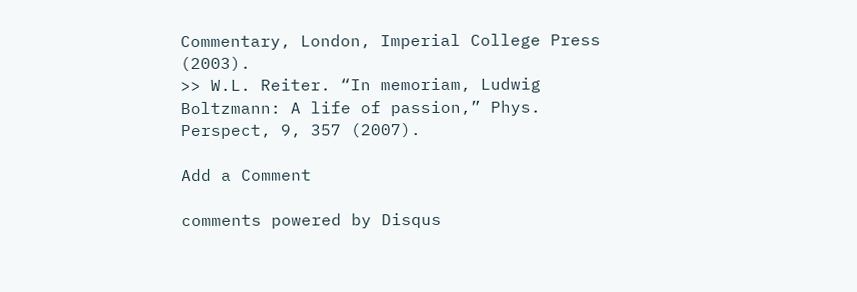Commentary, London, Imperial College Press (2003).
>> W.L. Reiter. “In memoriam, Ludwig Boltzmann: A life of passion,” Phys. Perspect, 9, 357 (2007).

Add a Comment

comments powered by Disqus